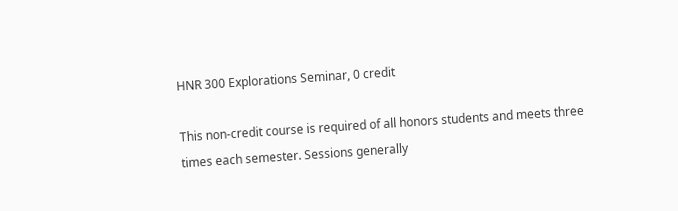HNR 300 Explorations Seminar, 0 credit

This non-credit course is required of all honors students and meets three times each semester. Sessions generally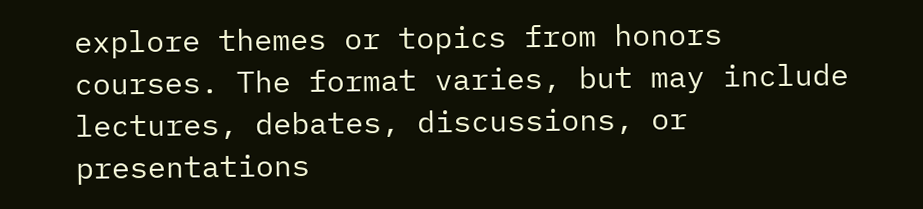explore themes or topics from honors courses. The format varies, but may include lectures, debates, discussions, or presentations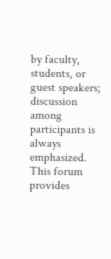by faculty, students, or guest speakers; discussion among participants is always emphasized. This forum provides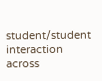student/student interaction across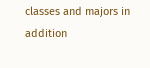classes and majors in addition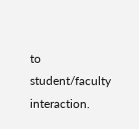to student/faculty interaction.